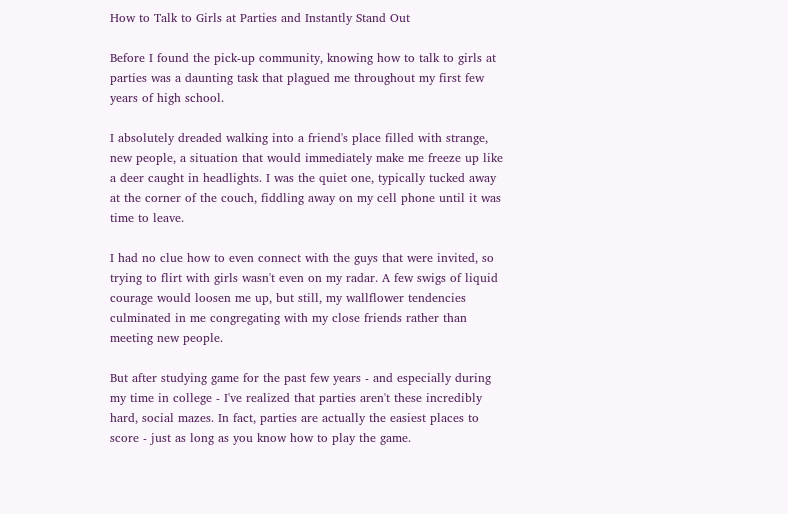How to Talk to Girls at Parties and Instantly Stand Out

Before I found the pick-up community, knowing how to talk to girls at parties was a daunting task that plagued me throughout my first few years of high school.

I absolutely dreaded walking into a friend's place filled with strange, new people, a situation that would immediately make me freeze up like a deer caught in headlights. I was the quiet one, typically tucked away at the corner of the couch, fiddling away on my cell phone until it was time to leave.

I had no clue how to even connect with the guys that were invited, so trying to flirt with girls wasn't even on my radar. A few swigs of liquid courage would loosen me up, but still, my wallflower tendencies culminated in me congregating with my close friends rather than meeting new people.

But after studying game for the past few years - and especially during my time in college - I've realized that parties aren't these incredibly hard, social mazes. In fact, parties are actually the easiest places to score - just as long as you know how to play the game.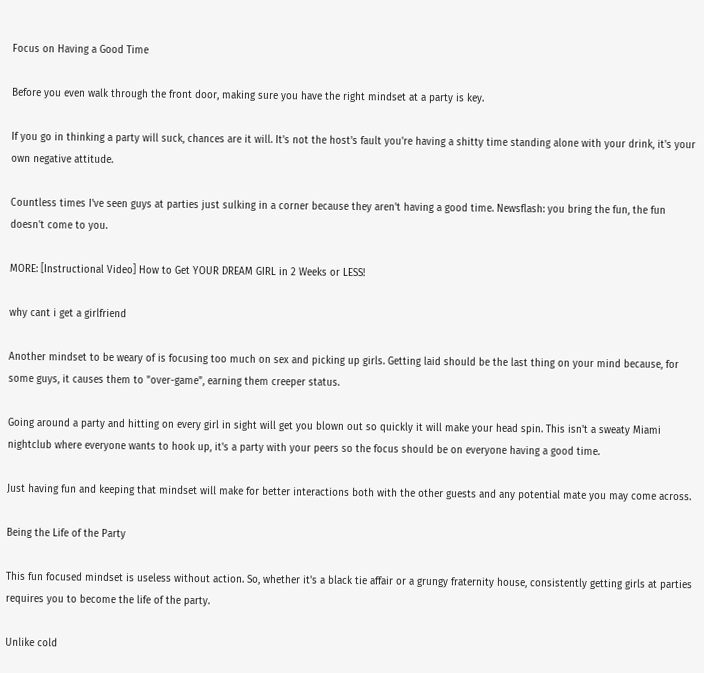Focus on Having a Good Time

Before you even walk through the front door, making sure you have the right mindset at a party is key.

If you go in thinking a party will suck, chances are it will. It's not the host's fault you're having a shitty time standing alone with your drink, it's your own negative attitude.

Countless times I've seen guys at parties just sulking in a corner because they aren't having a good time. Newsflash: you bring the fun, the fun doesn't come to you.

MORE: [Instructional Video] How to Get YOUR DREAM GIRL in 2 Weeks or LESS!

why cant i get a girlfriend

Another mindset to be weary of is focusing too much on sex and picking up girls. Getting laid should be the last thing on your mind because, for some guys, it causes them to "over-game", earning them creeper status.

Going around a party and hitting on every girl in sight will get you blown out so quickly it will make your head spin. This isn't a sweaty Miami nightclub where everyone wants to hook up, it's a party with your peers so the focus should be on everyone having a good time.

Just having fun and keeping that mindset will make for better interactions both with the other guests and any potential mate you may come across.

Being the Life of the Party

This fun focused mindset is useless without action. So, whether it's a black tie affair or a grungy fraternity house, consistently getting girls at parties requires you to become the life of the party.

Unlike cold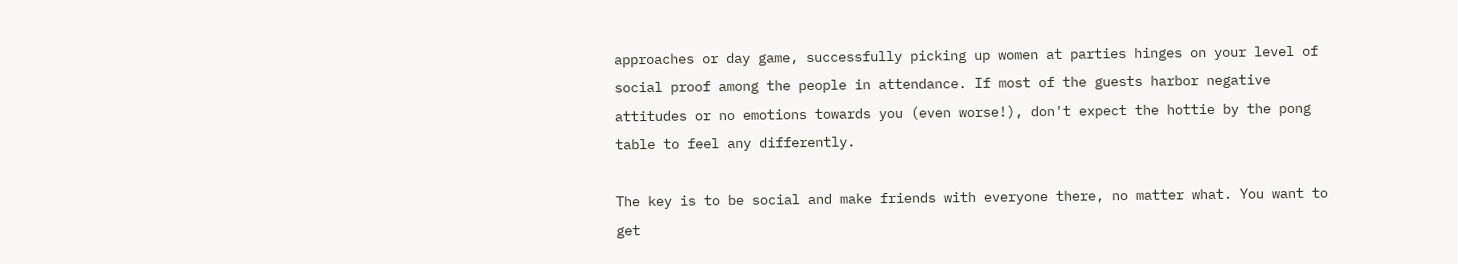approaches or day game, successfully picking up women at parties hinges on your level of social proof among the people in attendance. If most of the guests harbor negative attitudes or no emotions towards you (even worse!), don't expect the hottie by the pong table to feel any differently.

The key is to be social and make friends with everyone there, no matter what. You want to get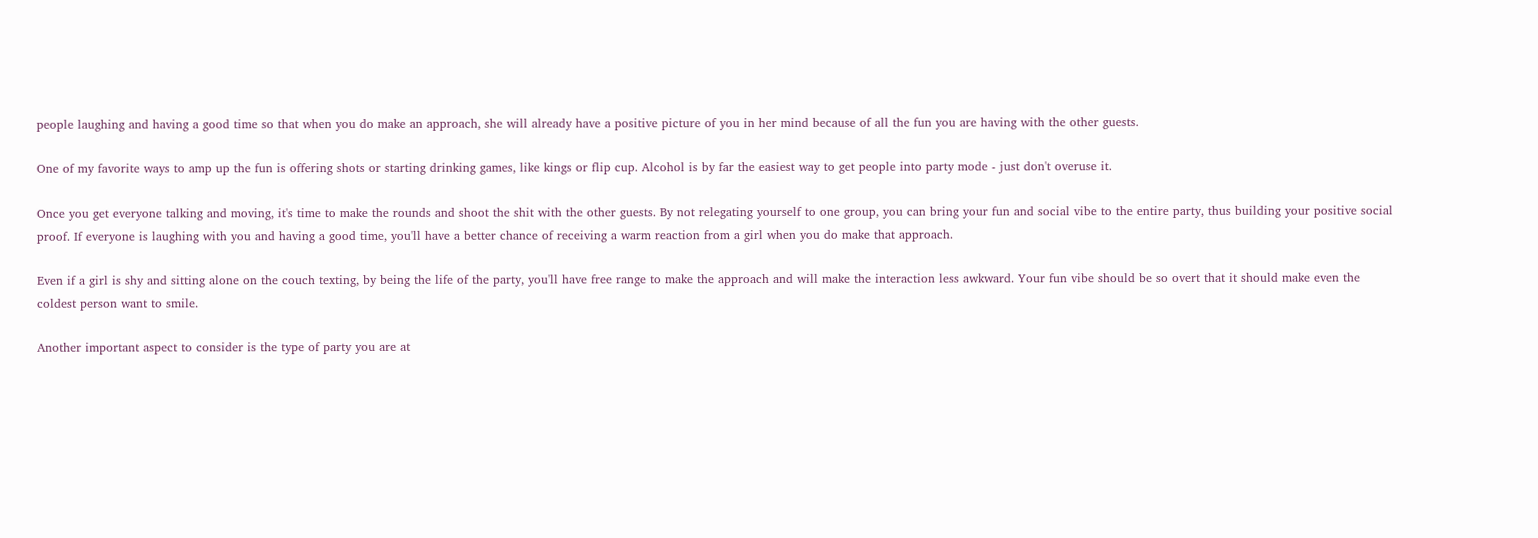people laughing and having a good time so that when you do make an approach, she will already have a positive picture of you in her mind because of all the fun you are having with the other guests.

One of my favorite ways to amp up the fun is offering shots or starting drinking games, like kings or flip cup. Alcohol is by far the easiest way to get people into party mode - just don't overuse it.

Once you get everyone talking and moving, it's time to make the rounds and shoot the shit with the other guests. By not relegating yourself to one group, you can bring your fun and social vibe to the entire party, thus building your positive social proof. If everyone is laughing with you and having a good time, you'll have a better chance of receiving a warm reaction from a girl when you do make that approach.

Even if a girl is shy and sitting alone on the couch texting, by being the life of the party, you'll have free range to make the approach and will make the interaction less awkward. Your fun vibe should be so overt that it should make even the coldest person want to smile.

Another important aspect to consider is the type of party you are at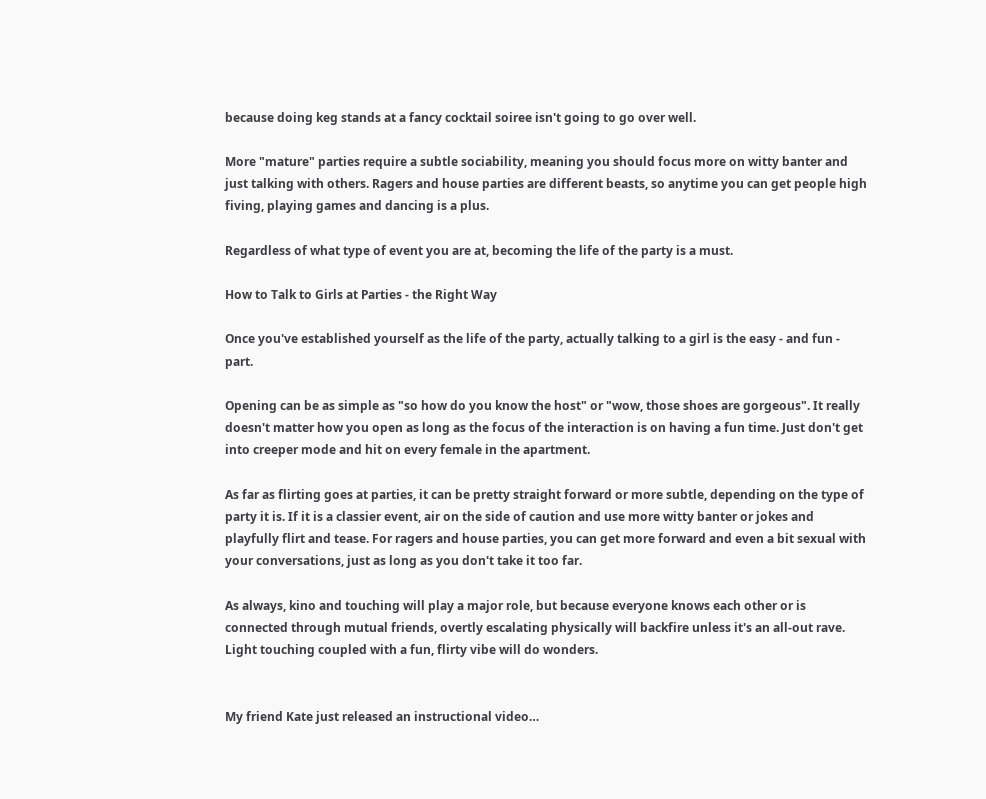because doing keg stands at a fancy cocktail soiree isn't going to go over well.

More "mature" parties require a subtle sociability, meaning you should focus more on witty banter and just talking with others. Ragers and house parties are different beasts, so anytime you can get people high fiving, playing games and dancing is a plus.

Regardless of what type of event you are at, becoming the life of the party is a must.

How to Talk to Girls at Parties - the Right Way

Once you've established yourself as the life of the party, actually talking to a girl is the easy - and fun - part.

Opening can be as simple as "so how do you know the host" or "wow, those shoes are gorgeous". It really doesn't matter how you open as long as the focus of the interaction is on having a fun time. Just don't get into creeper mode and hit on every female in the apartment.

As far as flirting goes at parties, it can be pretty straight forward or more subtle, depending on the type of party it is. If it is a classier event, air on the side of caution and use more witty banter or jokes and playfully flirt and tease. For ragers and house parties, you can get more forward and even a bit sexual with your conversations, just as long as you don't take it too far.

As always, kino and touching will play a major role, but because everyone knows each other or is connected through mutual friends, overtly escalating physically will backfire unless it's an all-out rave. Light touching coupled with a fun, flirty vibe will do wonders.


My friend Kate just released an instructional video…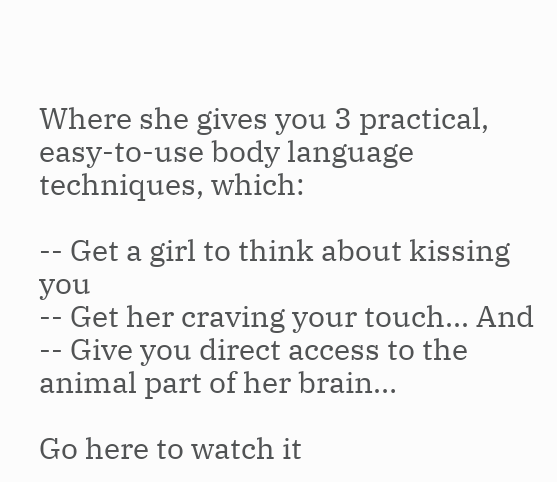Where she gives you 3 practical, easy-to-use body language techniques, which:

-- Get a girl to think about kissing you
-- Get her craving your touch... And
-- Give you direct access to the animal part of her brain…

Go here to watch it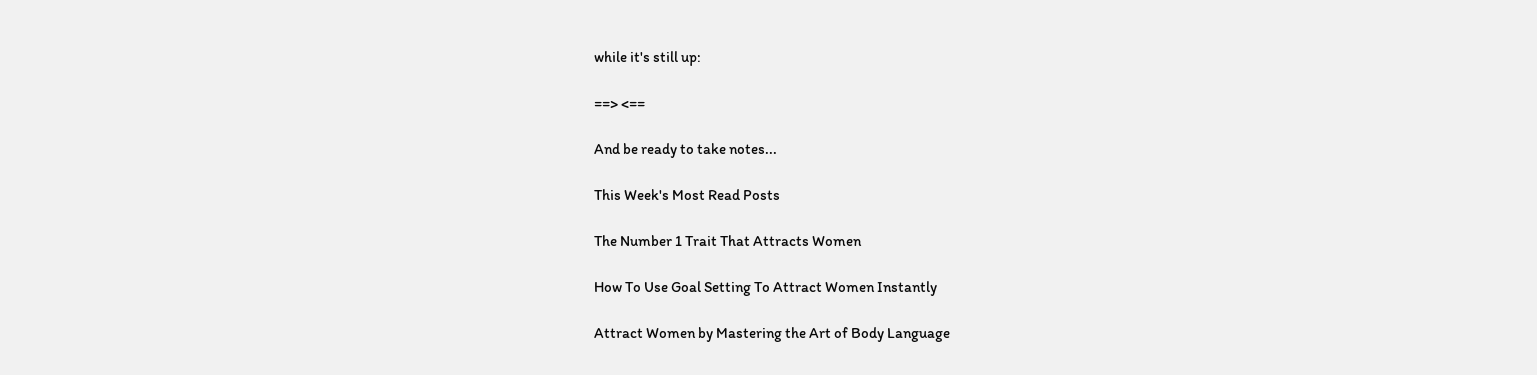while it's still up:

==> <==

And be ready to take notes...

This Week's Most Read Posts

The Number 1 Trait That Attracts Women

How To Use Goal Setting To Attract Women Instantly

Attract Women by Mastering the Art of Body Language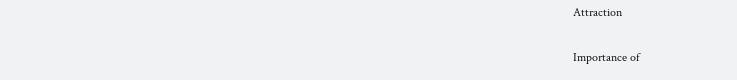Attraction

Importance of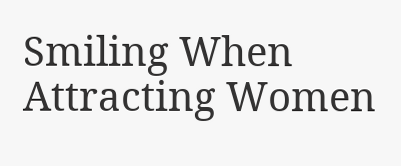Smiling When Attracting Women